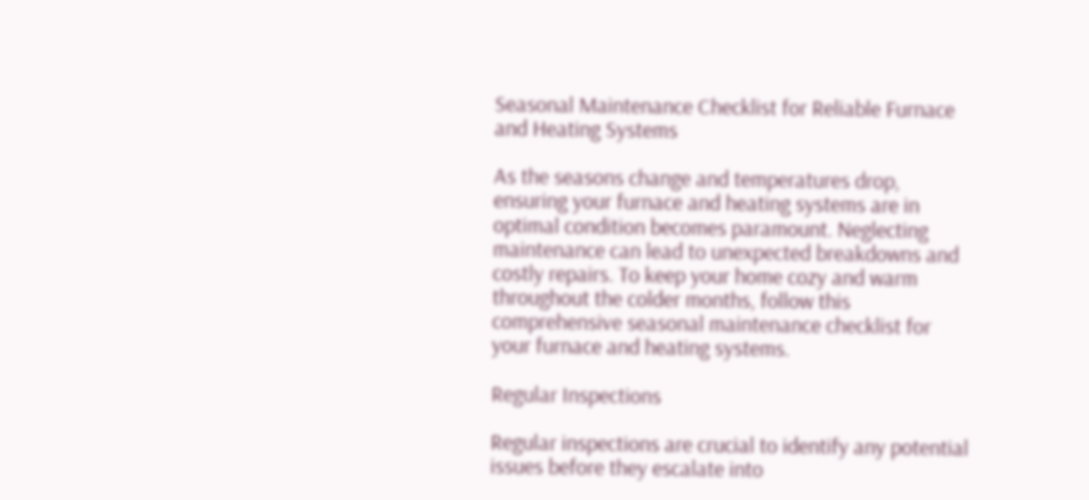Seasonal Maintenance Checklist for Reliable Furnace and Heating Systems

As the seasons change and temperatures drop, ensuring your furnace and heating systems are in optimal condition becomes paramount. Neglecting maintenance can lead to unexpected breakdowns and costly repairs. To keep your home cozy and warm throughout the colder months, follow this comprehensive seasonal maintenance checklist for your furnace and heating systems.

Regular Inspections

Regular inspections are crucial to identify any potential issues before they escalate into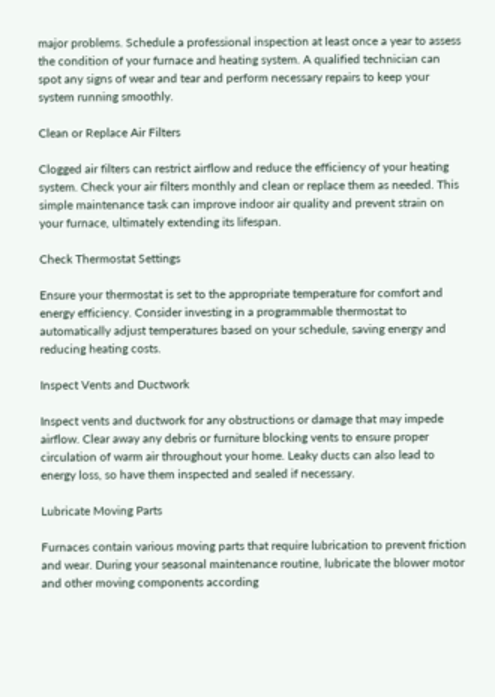major problems. Schedule a professional inspection at least once a year to assess the condition of your furnace and heating system. A qualified technician can spot any signs of wear and tear and perform necessary repairs to keep your system running smoothly.

Clean or Replace Air Filters

Clogged air filters can restrict airflow and reduce the efficiency of your heating system. Check your air filters monthly and clean or replace them as needed. This simple maintenance task can improve indoor air quality and prevent strain on your furnace, ultimately extending its lifespan.

Check Thermostat Settings

Ensure your thermostat is set to the appropriate temperature for comfort and energy efficiency. Consider investing in a programmable thermostat to automatically adjust temperatures based on your schedule, saving energy and reducing heating costs.

Inspect Vents and Ductwork

Inspect vents and ductwork for any obstructions or damage that may impede airflow. Clear away any debris or furniture blocking vents to ensure proper circulation of warm air throughout your home. Leaky ducts can also lead to energy loss, so have them inspected and sealed if necessary.

Lubricate Moving Parts

Furnaces contain various moving parts that require lubrication to prevent friction and wear. During your seasonal maintenance routine, lubricate the blower motor and other moving components according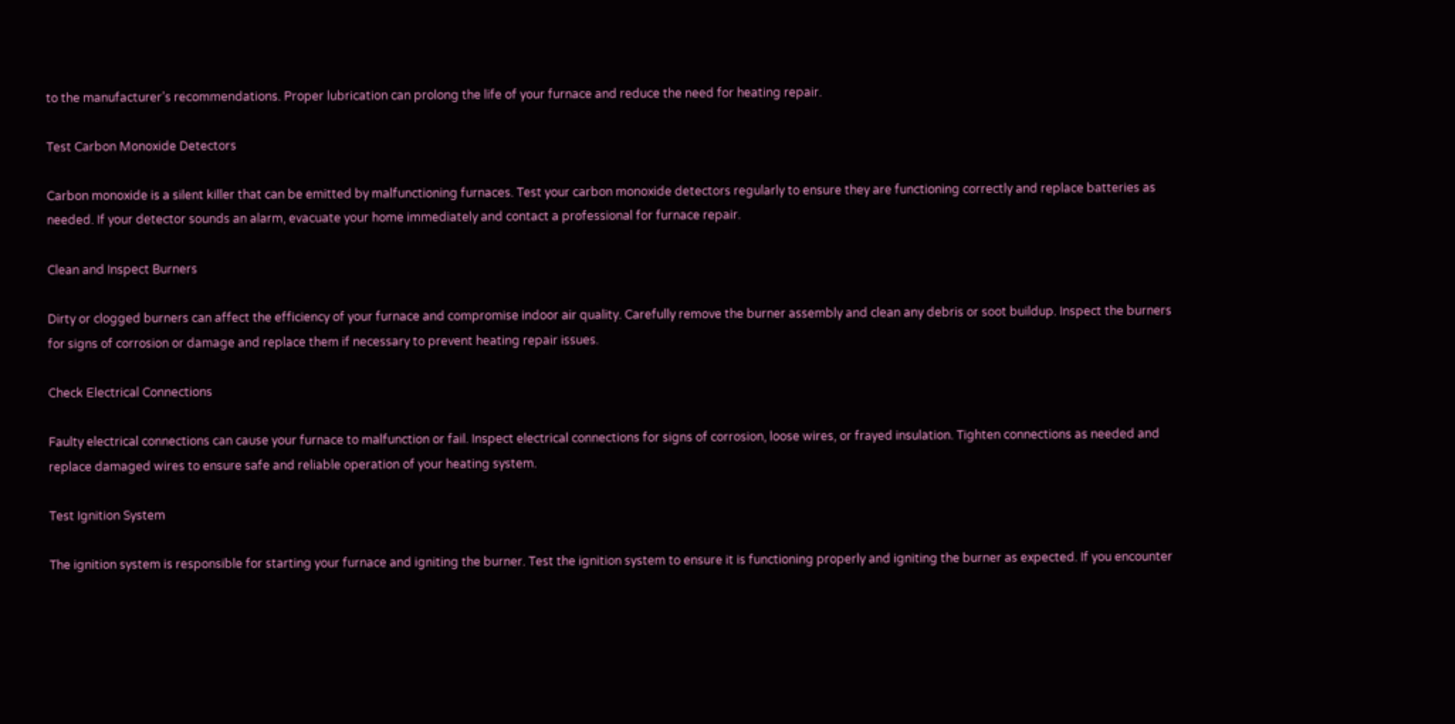to the manufacturer’s recommendations. Proper lubrication can prolong the life of your furnace and reduce the need for heating repair.

Test Carbon Monoxide Detectors

Carbon monoxide is a silent killer that can be emitted by malfunctioning furnaces. Test your carbon monoxide detectors regularly to ensure they are functioning correctly and replace batteries as needed. If your detector sounds an alarm, evacuate your home immediately and contact a professional for furnace repair.

Clean and Inspect Burners

Dirty or clogged burners can affect the efficiency of your furnace and compromise indoor air quality. Carefully remove the burner assembly and clean any debris or soot buildup. Inspect the burners for signs of corrosion or damage and replace them if necessary to prevent heating repair issues.

Check Electrical Connections

Faulty electrical connections can cause your furnace to malfunction or fail. Inspect electrical connections for signs of corrosion, loose wires, or frayed insulation. Tighten connections as needed and replace damaged wires to ensure safe and reliable operation of your heating system.

Test Ignition System

The ignition system is responsible for starting your furnace and igniting the burner. Test the ignition system to ensure it is functioning properly and igniting the burner as expected. If you encounter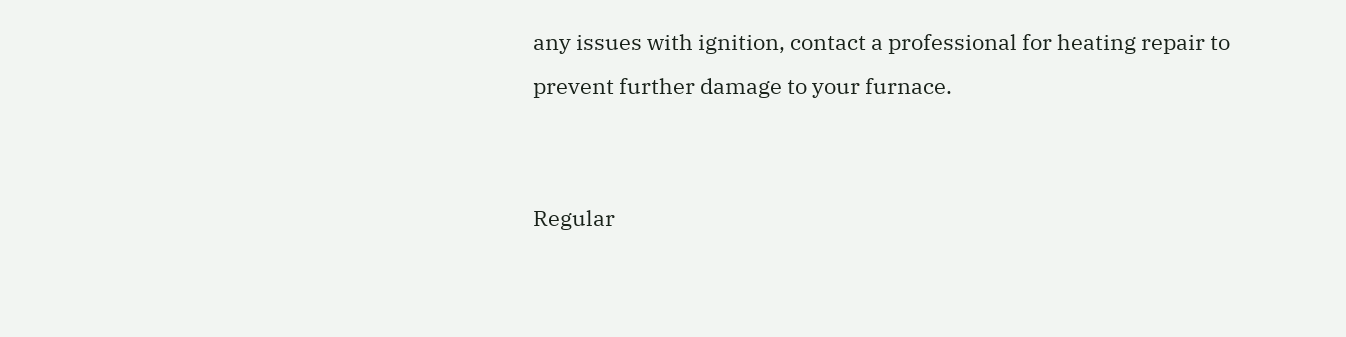any issues with ignition, contact a professional for heating repair to prevent further damage to your furnace.


Regular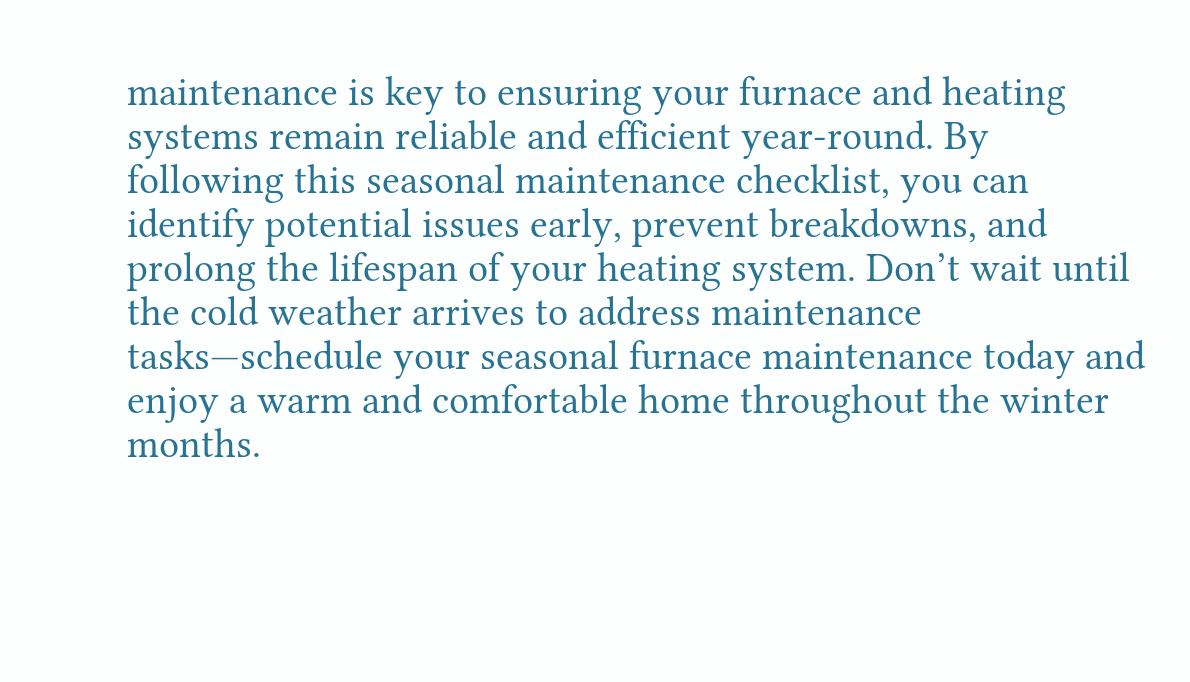maintenance is key to ensuring your furnace and heating systems remain reliable and efficient year-round. By following this seasonal maintenance checklist, you can identify potential issues early, prevent breakdowns, and prolong the lifespan of your heating system. Don’t wait until the cold weather arrives to address maintenance tasks—schedule your seasonal furnace maintenance today and enjoy a warm and comfortable home throughout the winter months.